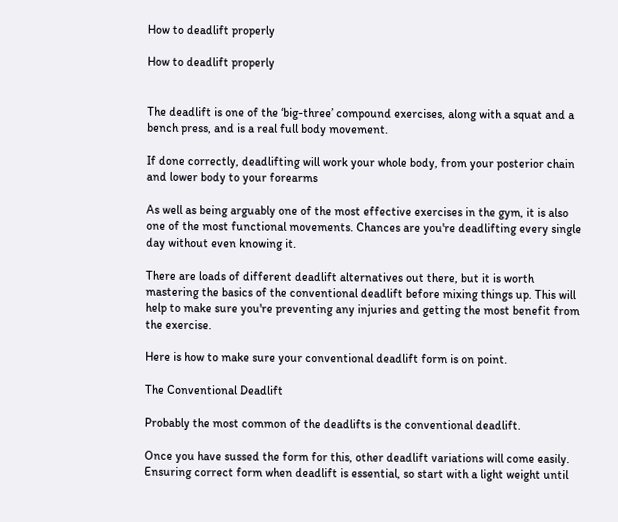How to deadlift properly

How to deadlift properly


The deadlift is one of the ‘big-three’ compound exercises, along with a squat and a bench press, and is a real full body movement.

If done correctly, deadlifting will work your whole body, from your posterior chain and lower body to your forearms

As well as being arguably one of the most effective exercises in the gym, it is also one of the most functional movements. Chances are you're deadlifting every single day without even knowing it.

There are loads of different deadlift alternatives out there, but it is worth mastering the basics of the conventional deadlift before mixing things up. This will help to make sure you're preventing any injuries and getting the most benefit from the exercise.

Here is how to make sure your conventional deadlift form is on point.

The Conventional Deadlift

Probably the most common of the deadlifts is the conventional deadlift.

Once you have sussed the form for this, other deadlift variations will come easily. Ensuring correct form when deadlift is essential, so start with a light weight until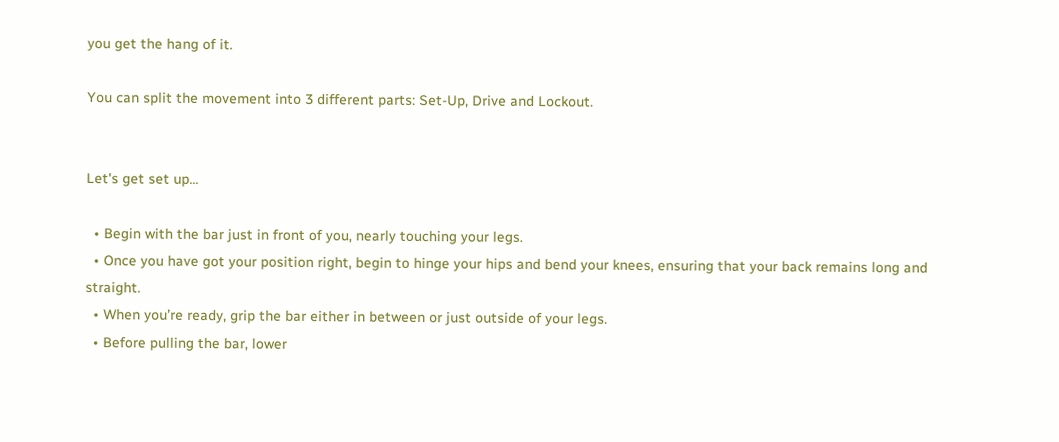you get the hang of it.

You can split the movement into 3 different parts: Set-Up, Drive and Lockout.


Let's get set up...

  • Begin with the bar just in front of you, nearly touching your legs.
  • Once you have got your position right, begin to hinge your hips and bend your knees, ensuring that your back remains long and straight.
  • When you’re ready, grip the bar either in between or just outside of your legs.
  • Before pulling the bar, lower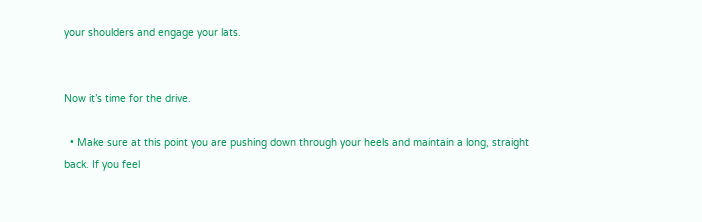your shoulders and engage your lats.


Now it’s time for the drive.

  • Make sure at this point you are pushing down through your heels and maintain a long, straight back. If you feel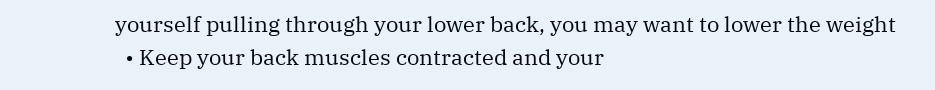yourself pulling through your lower back, you may want to lower the weight
  • Keep your back muscles contracted and your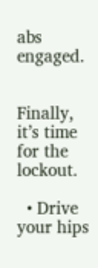abs engaged.


Finally, it’s time for the lockout.

  • Drive your hips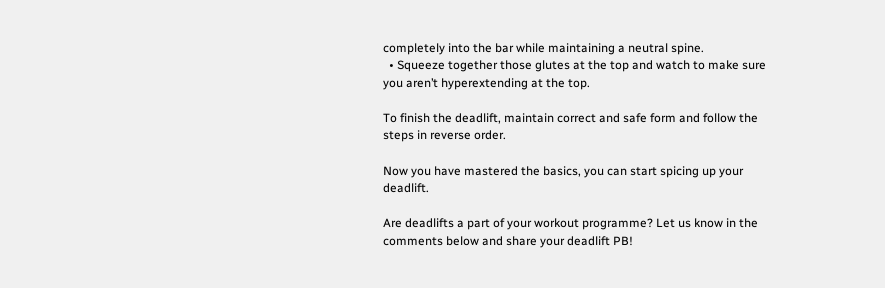completely into the bar while maintaining a neutral spine.
  • Squeeze together those glutes at the top and watch to make sure you aren’t hyperextending at the top.

To finish the deadlift, maintain correct and safe form and follow the steps in reverse order.

Now you have mastered the basics, you can start spicing up your deadlift.

Are deadlifts a part of your workout programme? Let us know in the comments below and share your deadlift PB!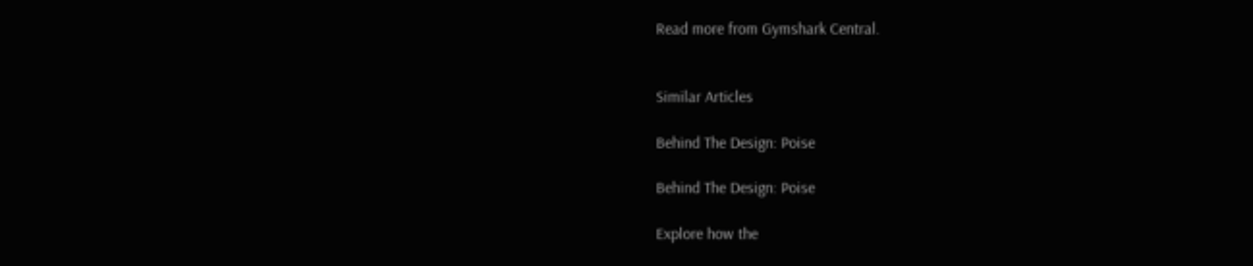Read more from Gymshark Central.


Similar Articles

Behind The Design: Poise

Behind The Design: Poise

Explore how the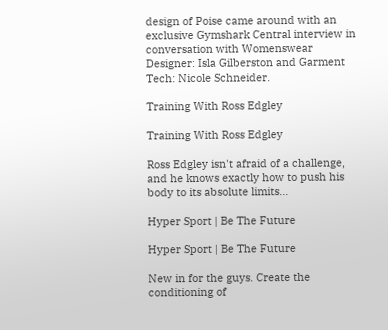design of Poise came around with an exclusive Gymshark Central interview in conversation with Womenswear Designer: Isla Gilberston and Garment Tech: Nicole Schneider.

Training With Ross Edgley

Training With Ross Edgley

Ross Edgley isn't afraid of a challenge, and he knows exactly how to push his body to its absolute limits...

Hyper Sport | Be The Future

Hyper Sport | Be The Future

New in for the guys. Create the conditioning of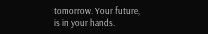tomorrow. Your future, is in your hands.